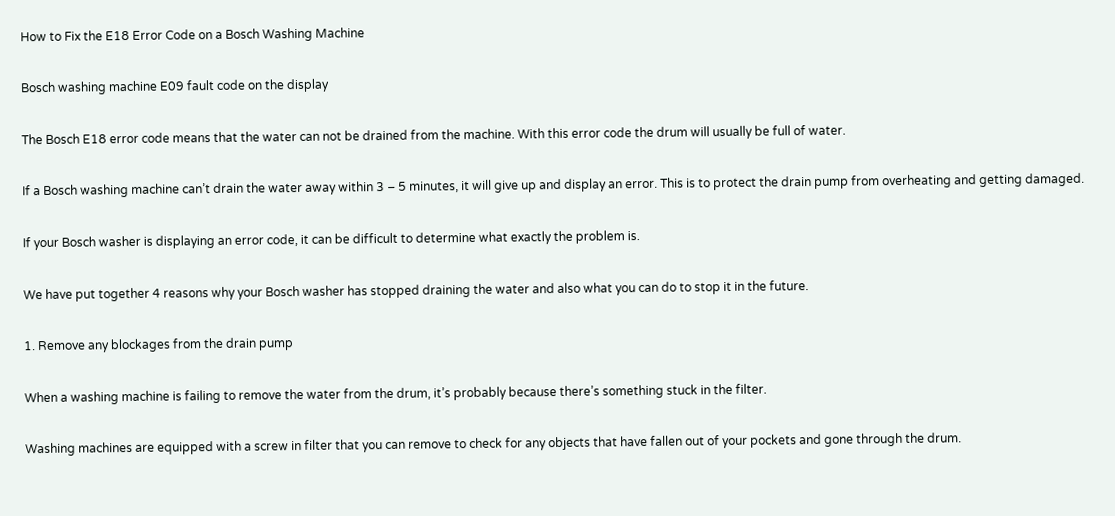How to Fix the E18 Error Code on a Bosch Washing Machine

Bosch washing machine E09 fault code on the display

The Bosch E18 error code means that the water can not be drained from the machine. With this error code the drum will usually be full of water.

If a Bosch washing machine can’t drain the water away within 3 – 5 minutes, it will give up and display an error. This is to protect the drain pump from overheating and getting damaged.

If your Bosch washer is displaying an error code, it can be difficult to determine what exactly the problem is.

We have put together 4 reasons why your Bosch washer has stopped draining the water and also what you can do to stop it in the future.

1. Remove any blockages from the drain pump

When a washing machine is failing to remove the water from the drum, it’s probably because there’s something stuck in the filter.

Washing machines are equipped with a screw in filter that you can remove to check for any objects that have fallen out of your pockets and gone through the drum.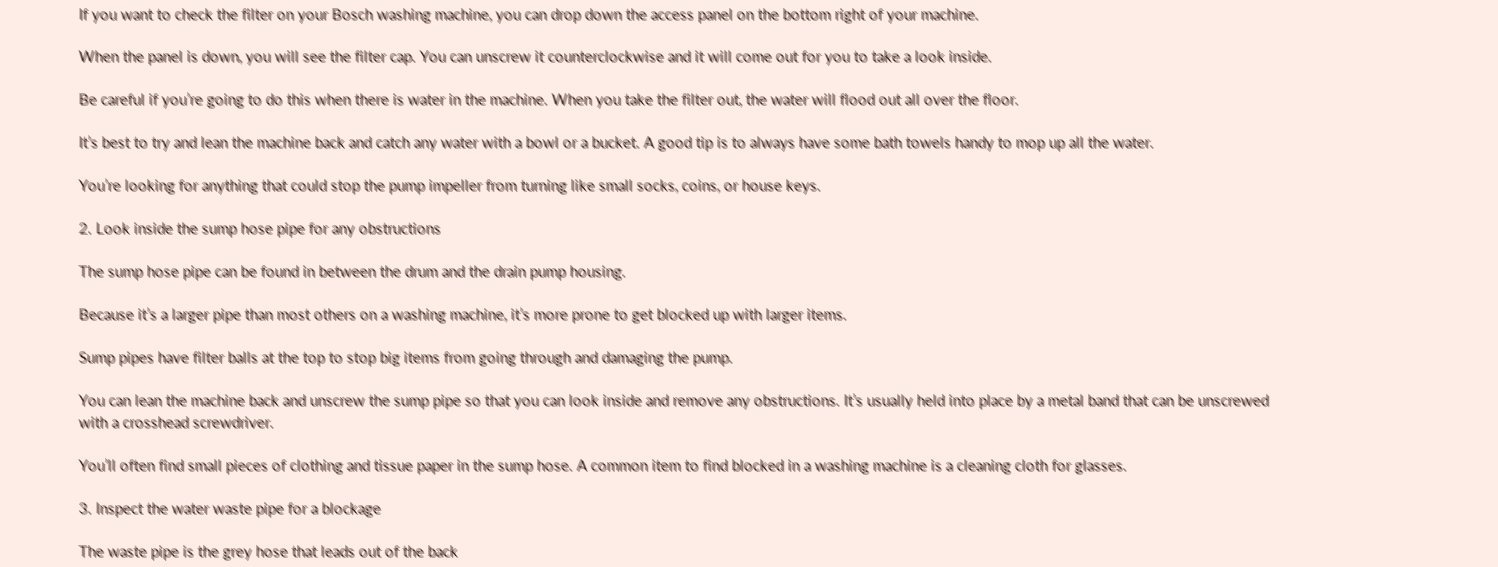If you want to check the filter on your Bosch washing machine, you can drop down the access panel on the bottom right of your machine.

When the panel is down, you will see the filter cap. You can unscrew it counterclockwise and it will come out for you to take a look inside.

Be careful if you’re going to do this when there is water in the machine. When you take the filter out, the water will flood out all over the floor.

It’s best to try and lean the machine back and catch any water with a bowl or a bucket. A good tip is to always have some bath towels handy to mop up all the water.

You’re looking for anything that could stop the pump impeller from turning like small socks, coins, or house keys.

2. Look inside the sump hose pipe for any obstructions

The sump hose pipe can be found in between the drum and the drain pump housing.

Because it’s a larger pipe than most others on a washing machine, it’s more prone to get blocked up with larger items.

Sump pipes have filter balls at the top to stop big items from going through and damaging the pump.

You can lean the machine back and unscrew the sump pipe so that you can look inside and remove any obstructions. It’s usually held into place by a metal band that can be unscrewed with a crosshead screwdriver.

You’ll often find small pieces of clothing and tissue paper in the sump hose. A common item to find blocked in a washing machine is a cleaning cloth for glasses.

3. Inspect the water waste pipe for a blockage

The waste pipe is the grey hose that leads out of the back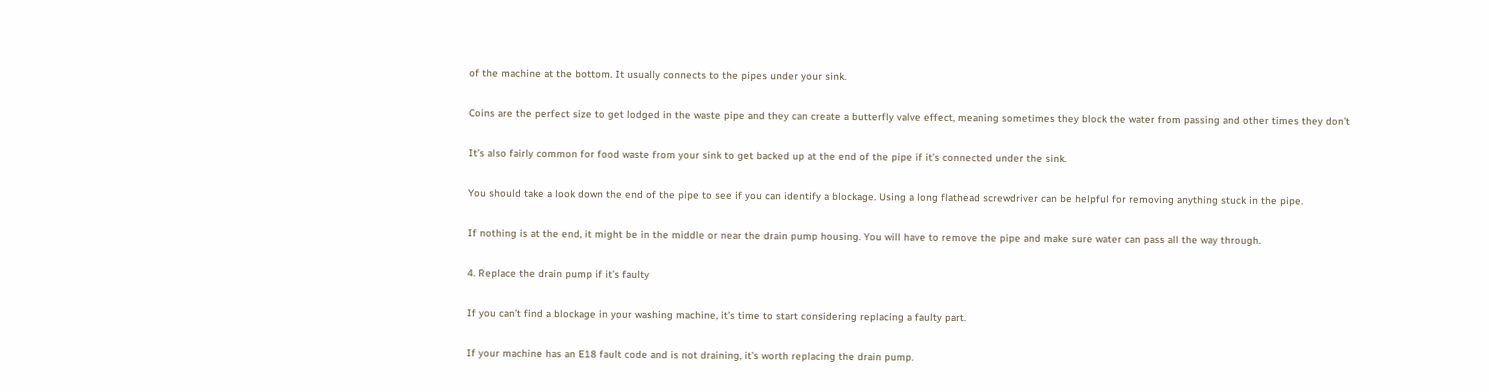of the machine at the bottom. It usually connects to the pipes under your sink.

Coins are the perfect size to get lodged in the waste pipe and they can create a butterfly valve effect, meaning sometimes they block the water from passing and other times they don’t

It’s also fairly common for food waste from your sink to get backed up at the end of the pipe if it’s connected under the sink.

You should take a look down the end of the pipe to see if you can identify a blockage. Using a long flathead screwdriver can be helpful for removing anything stuck in the pipe.

If nothing is at the end, it might be in the middle or near the drain pump housing. You will have to remove the pipe and make sure water can pass all the way through.

4. Replace the drain pump if it’s faulty

If you can’t find a blockage in your washing machine, it’s time to start considering replacing a faulty part.

If your machine has an E18 fault code and is not draining, it’s worth replacing the drain pump.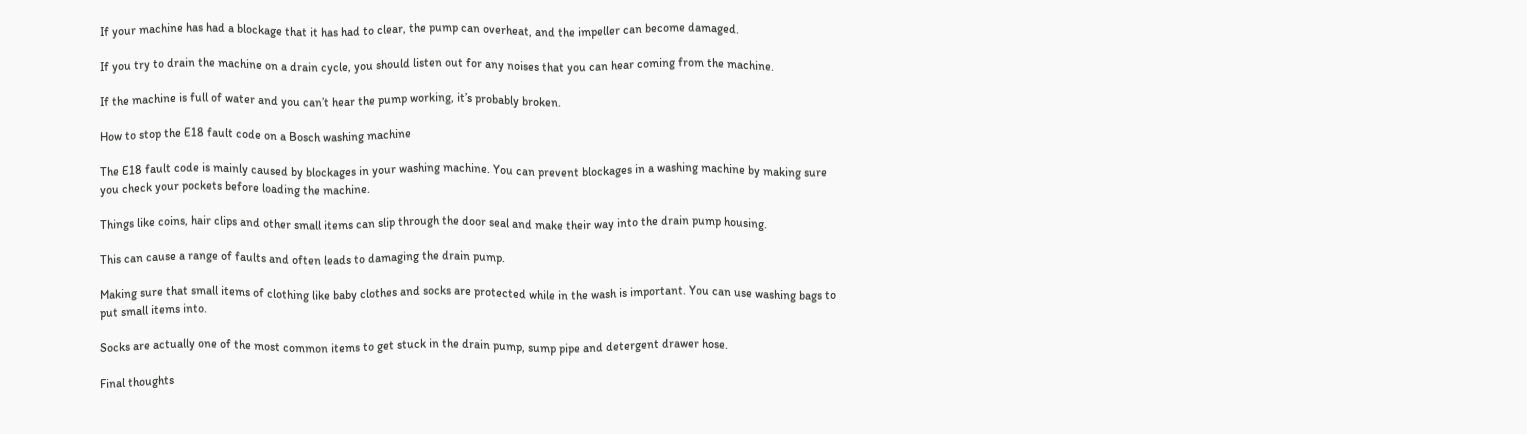If your machine has had a blockage that it has had to clear, the pump can overheat, and the impeller can become damaged.

If you try to drain the machine on a drain cycle, you should listen out for any noises that you can hear coming from the machine.

If the machine is full of water and you can’t hear the pump working, it’s probably broken.

How to stop the E18 fault code on a Bosch washing machine

The E18 fault code is mainly caused by blockages in your washing machine. You can prevent blockages in a washing machine by making sure you check your pockets before loading the machine.

Things like coins, hair clips and other small items can slip through the door seal and make their way into the drain pump housing.

This can cause a range of faults and often leads to damaging the drain pump.

Making sure that small items of clothing like baby clothes and socks are protected while in the wash is important. You can use washing bags to put small items into.

Socks are actually one of the most common items to get stuck in the drain pump, sump pipe and detergent drawer hose.

Final thoughts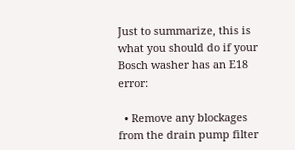Just to summarize, this is what you should do if your Bosch washer has an E18 error:

  • Remove any blockages from the drain pump filter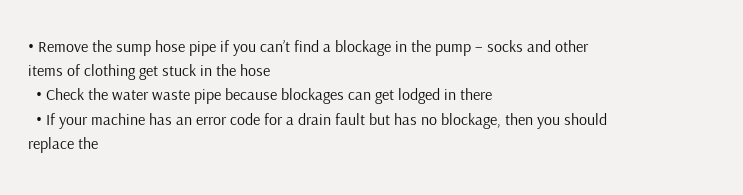• Remove the sump hose pipe if you can’t find a blockage in the pump – socks and other items of clothing get stuck in the hose
  • Check the water waste pipe because blockages can get lodged in there
  • If your machine has an error code for a drain fault but has no blockage, then you should replace the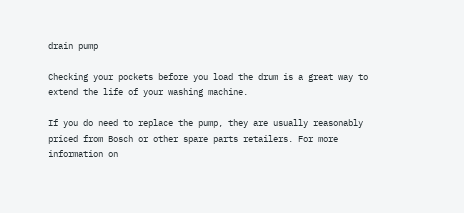drain pump

Checking your pockets before you load the drum is a great way to extend the life of your washing machine.

If you do need to replace the pump, they are usually reasonably priced from Bosch or other spare parts retailers. For more information on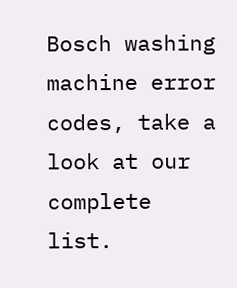Bosch washing machine error codes, take a look at our complete list.